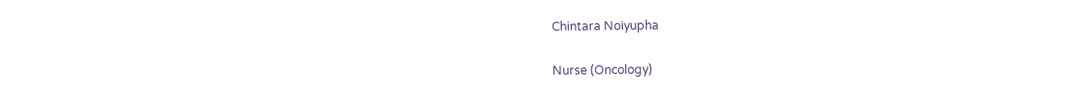Chintara Noiyupha

Nurse (Oncology)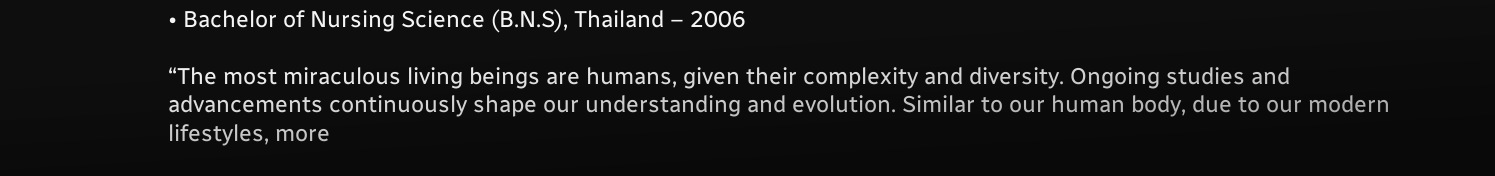• Bachelor of Nursing Science (B.N.S), Thailand – 2006

“The most miraculous living beings are humans, given their complexity and diversity. Ongoing studies and advancements continuously shape our understanding and evolution. Similar to our human body, due to our modern lifestyles, more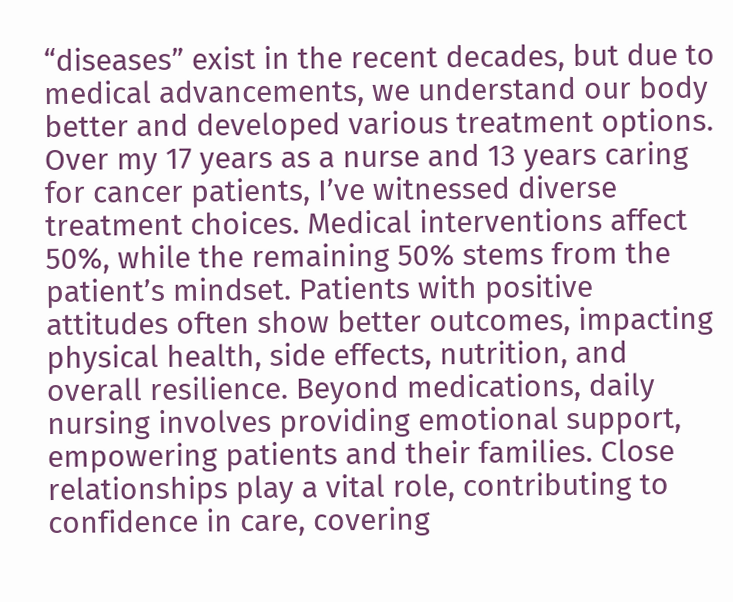“diseases” exist in the recent decades, but due to medical advancements, we understand our body better and developed various treatment options. Over my 17 years as a nurse and 13 years caring for cancer patients, I’ve witnessed diverse treatment choices. Medical interventions affect 50%, while the remaining 50% stems from the patient’s mindset. Patients with positive attitudes often show better outcomes, impacting physical health, side effects, nutrition, and overall resilience. Beyond medications, daily nursing involves providing emotional support, empowering patients and their families. Close relationships play a vital role, contributing to confidence in care, covering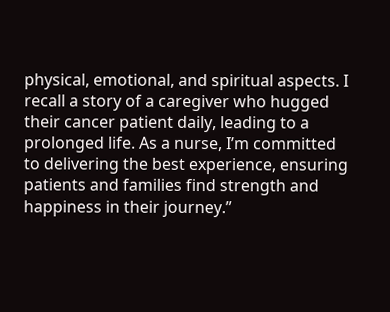physical, emotional, and spiritual aspects. I recall a story of a caregiver who hugged their cancer patient daily, leading to a prolonged life. As a nurse, I’m committed to delivering the best experience, ensuring patients and families find strength and happiness in their journey.”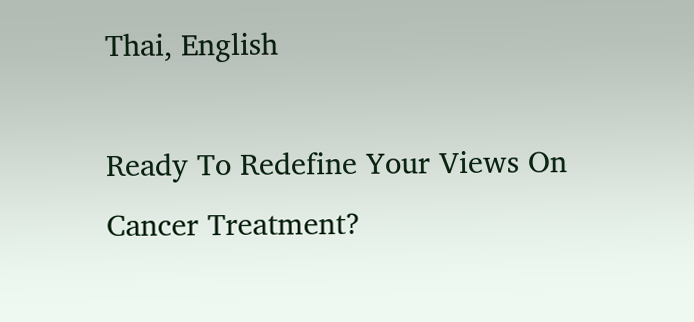Thai, English

Ready To Redefine Your Views On Cancer Treatment?